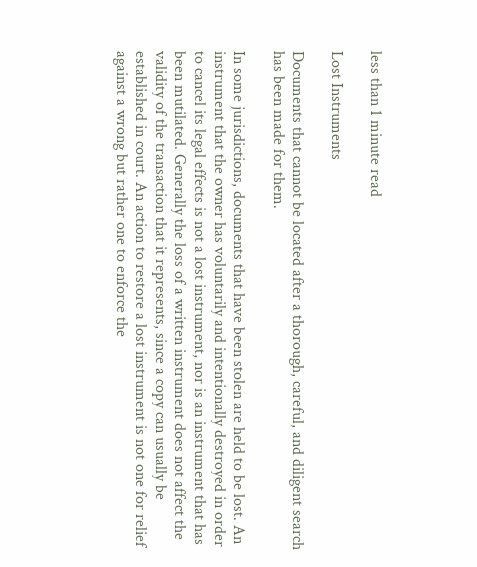less than 1 minute read

Lost Instruments

Documents that cannot be located after a thorough, careful, and diligent search has been made for them.

In some jurisdictions, documents that have been stolen are held to be lost. An instrument that the owner has voluntarily and intentionally destroyed in order to cancel its legal effects is not a lost instrument, nor is an instrument that has been mutilated. Generally the loss of a written instrument does not affect the validity of the transaction that it represents, since a copy can usually be established in court. An action to restore a lost instrument is not one for relief against a wrong but rather one to enforce the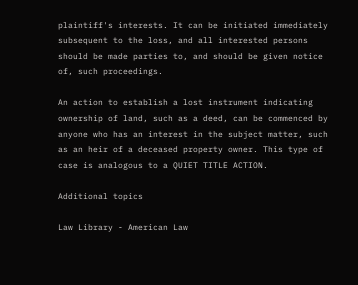plaintiff's interests. It can be initiated immediately subsequent to the loss, and all interested persons should be made parties to, and should be given notice of, such proceedings.

An action to establish a lost instrument indicating ownership of land, such as a deed, can be commenced by anyone who has an interest in the subject matter, such as an heir of a deceased property owner. This type of case is analogous to a QUIET TITLE ACTION.

Additional topics

Law Library - American Law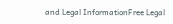and Legal InformationFree Legal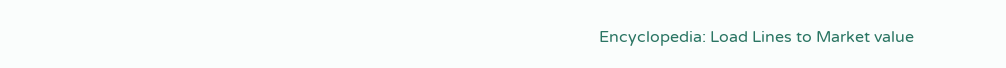Encyclopedia: Load Lines to Market value